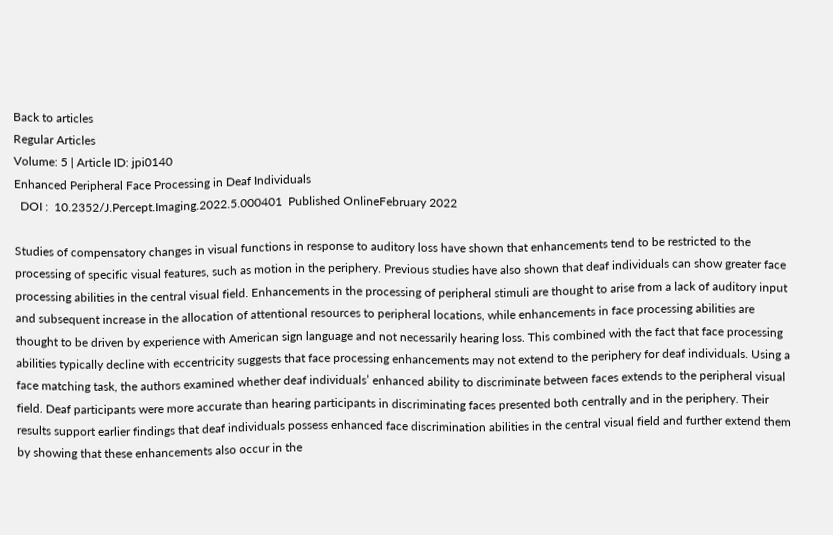Back to articles
Regular Articles
Volume: 5 | Article ID: jpi0140
Enhanced Peripheral Face Processing in Deaf Individuals
  DOI :  10.2352/J.Percept.Imaging.2022.5.000401  Published OnlineFebruary 2022

Studies of compensatory changes in visual functions in response to auditory loss have shown that enhancements tend to be restricted to the processing of specific visual features, such as motion in the periphery. Previous studies have also shown that deaf individuals can show greater face processing abilities in the central visual field. Enhancements in the processing of peripheral stimuli are thought to arise from a lack of auditory input and subsequent increase in the allocation of attentional resources to peripheral locations, while enhancements in face processing abilities are thought to be driven by experience with American sign language and not necessarily hearing loss. This combined with the fact that face processing abilities typically decline with eccentricity suggests that face processing enhancements may not extend to the periphery for deaf individuals. Using a face matching task, the authors examined whether deaf individuals’ enhanced ability to discriminate between faces extends to the peripheral visual field. Deaf participants were more accurate than hearing participants in discriminating faces presented both centrally and in the periphery. Their results support earlier findings that deaf individuals possess enhanced face discrimination abilities in the central visual field and further extend them by showing that these enhancements also occur in the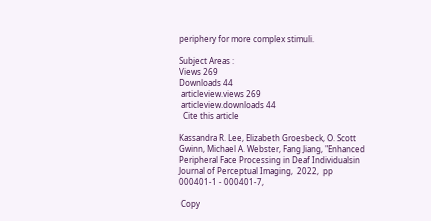periphery for more complex stimuli.

Subject Areas :
Views 269
Downloads 44
 articleview.views 269
 articleview.downloads 44
  Cite this article

Kassandra R. Lee, Elizabeth Groesbeck, O. Scott Gwinn, Michael A. Webster, Fang Jiang, "Enhanced Peripheral Face Processing in Deaf Individualsin Journal of Perceptual Imaging,  2022,  pp 000401-1 - 000401-7,

 Copy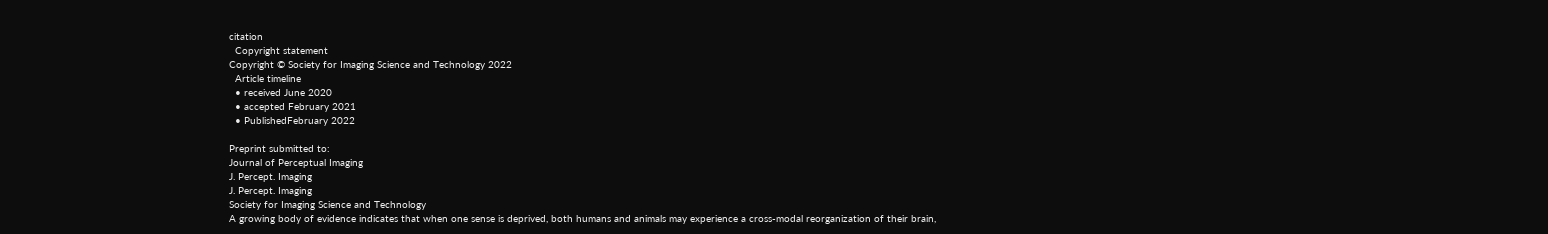citation
  Copyright statement
Copyright © Society for Imaging Science and Technology 2022
  Article timeline
  • received June 2020
  • accepted February 2021
  • PublishedFebruary 2022

Preprint submitted to:
Journal of Perceptual Imaging
J. Percept. Imaging
J. Percept. Imaging
Society for Imaging Science and Technology
A growing body of evidence indicates that when one sense is deprived, both humans and animals may experience a cross-modal reorganization of their brain,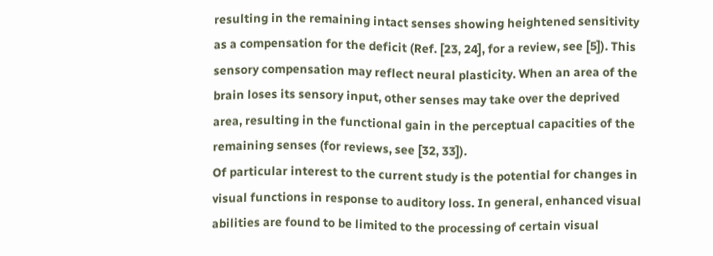resulting in the remaining intact senses showing heightened sensitivity as a compensation for the deficit (Ref. [23, 24], for a review, see [5]). This sensory compensation may reflect neural plasticity. When an area of the brain loses its sensory input, other senses may take over the deprived area, resulting in the functional gain in the perceptual capacities of the remaining senses (for reviews, see [32, 33]).
Of particular interest to the current study is the potential for changes in visual functions in response to auditory loss. In general, enhanced visual abilities are found to be limited to the processing of certain visual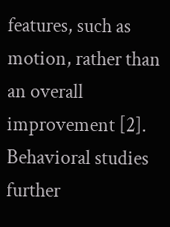features, such as motion, rather than an overall improvement [2]. Behavioral studies further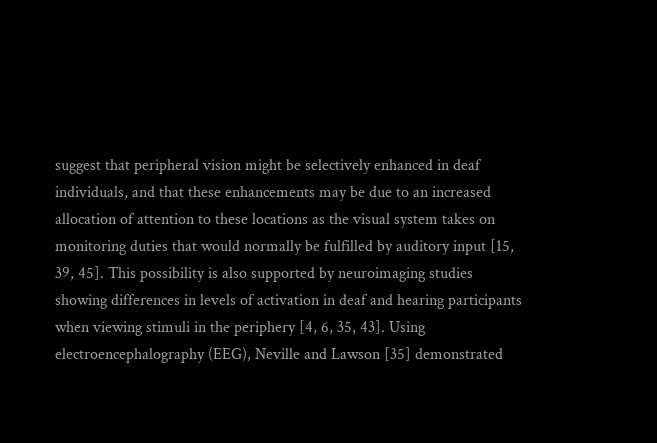suggest that peripheral vision might be selectively enhanced in deaf individuals, and that these enhancements may be due to an increased allocation of attention to these locations as the visual system takes on monitoring duties that would normally be fulfilled by auditory input [15, 39, 45]. This possibility is also supported by neuroimaging studies showing differences in levels of activation in deaf and hearing participants when viewing stimuli in the periphery [4, 6, 35, 43]. Using electroencephalography (EEG), Neville and Lawson [35] demonstrated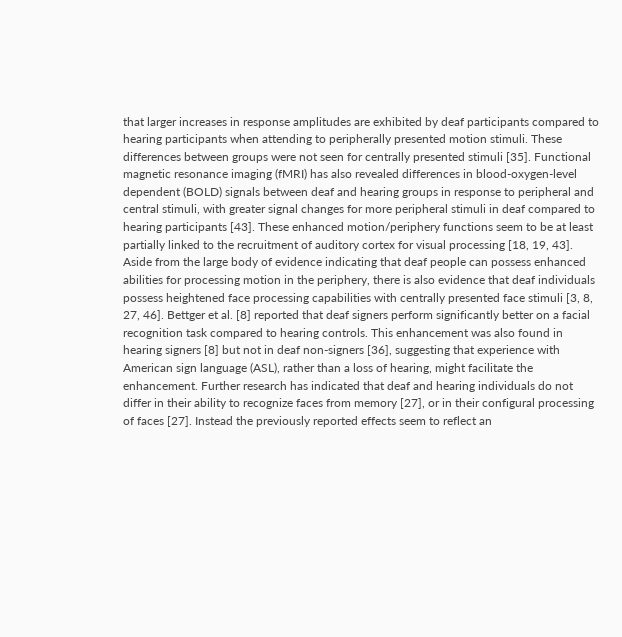that larger increases in response amplitudes are exhibited by deaf participants compared to hearing participants when attending to peripherally presented motion stimuli. These differences between groups were not seen for centrally presented stimuli [35]. Functional magnetic resonance imaging (fMRI) has also revealed differences in blood-oxygen-level dependent (BOLD) signals between deaf and hearing groups in response to peripheral and central stimuli, with greater signal changes for more peripheral stimuli in deaf compared to hearing participants [43]. These enhanced motion/periphery functions seem to be at least partially linked to the recruitment of auditory cortex for visual processing [18, 19, 43].
Aside from the large body of evidence indicating that deaf people can possess enhanced abilities for processing motion in the periphery, there is also evidence that deaf individuals possess heightened face processing capabilities with centrally presented face stimuli [3, 8, 27, 46]. Bettger et al. [8] reported that deaf signers perform significantly better on a facial recognition task compared to hearing controls. This enhancement was also found in hearing signers [8] but not in deaf non-signers [36], suggesting that experience with American sign language (ASL), rather than a loss of hearing, might facilitate the enhancement. Further research has indicated that deaf and hearing individuals do not differ in their ability to recognize faces from memory [27], or in their configural processing of faces [27]. Instead the previously reported effects seem to reflect an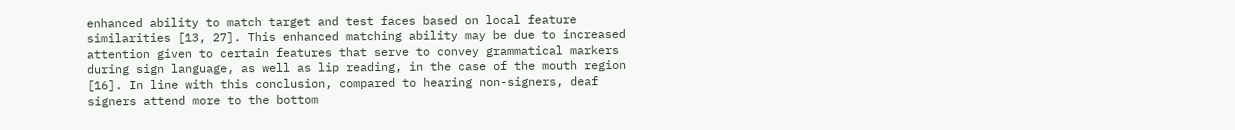enhanced ability to match target and test faces based on local feature similarities [13, 27]. This enhanced matching ability may be due to increased attention given to certain features that serve to convey grammatical markers during sign language, as well as lip reading, in the case of the mouth region [16]. In line with this conclusion, compared to hearing non-signers, deaf signers attend more to the bottom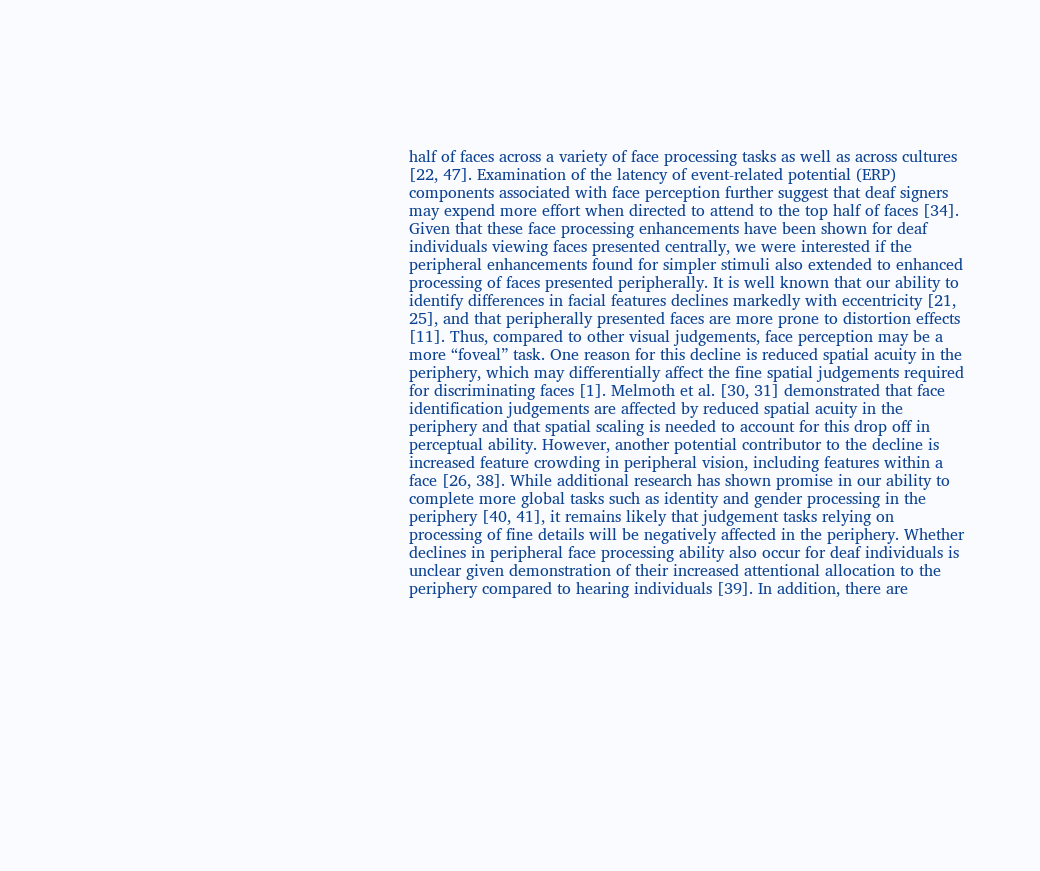half of faces across a variety of face processing tasks as well as across cultures [22, 47]. Examination of the latency of event-related potential (ERP) components associated with face perception further suggest that deaf signers may expend more effort when directed to attend to the top half of faces [34].
Given that these face processing enhancements have been shown for deaf individuals viewing faces presented centrally, we were interested if the peripheral enhancements found for simpler stimuli also extended to enhanced processing of faces presented peripherally. It is well known that our ability to identify differences in facial features declines markedly with eccentricity [21, 25], and that peripherally presented faces are more prone to distortion effects [11]. Thus, compared to other visual judgements, face perception may be a more “foveal” task. One reason for this decline is reduced spatial acuity in the periphery, which may differentially affect the fine spatial judgements required for discriminating faces [1]. Melmoth et al. [30, 31] demonstrated that face identification judgements are affected by reduced spatial acuity in the periphery and that spatial scaling is needed to account for this drop off in perceptual ability. However, another potential contributor to the decline is increased feature crowding in peripheral vision, including features within a face [26, 38]. While additional research has shown promise in our ability to complete more global tasks such as identity and gender processing in the periphery [40, 41], it remains likely that judgement tasks relying on processing of fine details will be negatively affected in the periphery. Whether declines in peripheral face processing ability also occur for deaf individuals is unclear given demonstration of their increased attentional allocation to the periphery compared to hearing individuals [39]. In addition, there are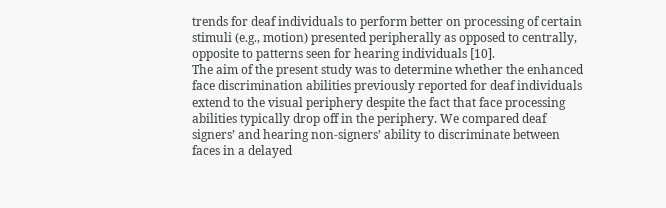trends for deaf individuals to perform better on processing of certain stimuli (e.g., motion) presented peripherally as opposed to centrally, opposite to patterns seen for hearing individuals [10].
The aim of the present study was to determine whether the enhanced face discrimination abilities previously reported for deaf individuals extend to the visual periphery despite the fact that face processing abilities typically drop off in the periphery. We compared deaf signers’ and hearing non-signers’ ability to discriminate between faces in a delayed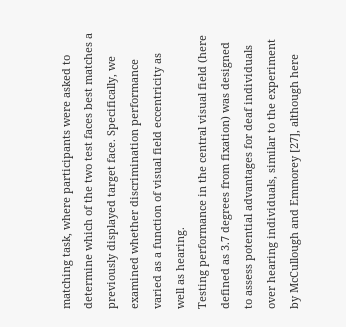matching task, where participants were asked to determine which of the two test faces best matches a previously displayed target face. Specifically, we examined whether discrimination performance varied as a function of visual field eccentricity as well as hearing.
Testing performance in the central visual field (here defined as 3.7 degrees from fixation) was designed to assess potential advantages for deaf individuals over hearing individuals, similar to the experiment by McCullough and Emmorey [27], although here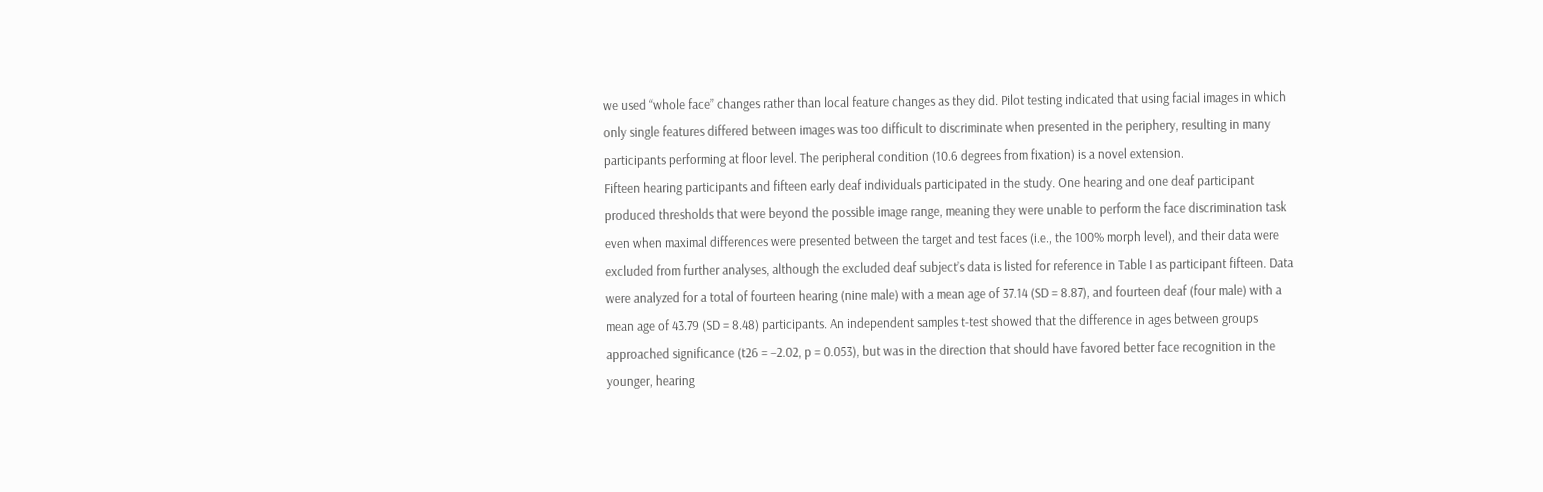we used “whole face” changes rather than local feature changes as they did. Pilot testing indicated that using facial images in which only single features differed between images was too difficult to discriminate when presented in the periphery, resulting in many participants performing at floor level. The peripheral condition (10.6 degrees from fixation) is a novel extension.
Fifteen hearing participants and fifteen early deaf individuals participated in the study. One hearing and one deaf participant produced thresholds that were beyond the possible image range, meaning they were unable to perform the face discrimination task even when maximal differences were presented between the target and test faces (i.e., the 100% morph level), and their data were excluded from further analyses, although the excluded deaf subject’s data is listed for reference in Table I as participant fifteen. Data were analyzed for a total of fourteen hearing (nine male) with a mean age of 37.14 (SD = 8.87), and fourteen deaf (four male) with a mean age of 43.79 (SD = 8.48) participants. An independent samples t-test showed that the difference in ages between groups approached significance (t26 = −2.02, p = 0.053), but was in the direction that should have favored better face recognition in the younger, hearing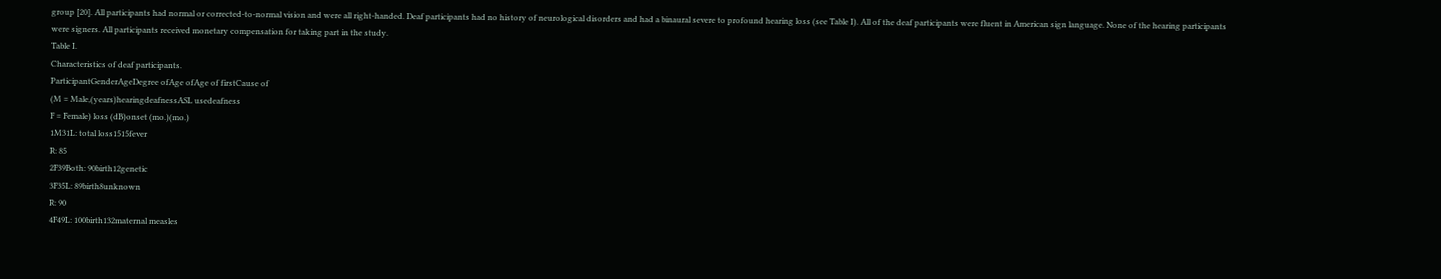group [20]. All participants had normal or corrected-to-normal vision and were all right-handed. Deaf participants had no history of neurological disorders and had a binaural severe to profound hearing loss (see Table I). All of the deaf participants were fluent in American sign language. None of the hearing participants were signers. All participants received monetary compensation for taking part in the study.
Table I.
Characteristics of deaf participants.
ParticipantGenderAgeDegree ofAge ofAge of firstCause of
(M = Male,(years)hearingdeafnessASL usedeafness
F = Female) loss (dB)onset (mo.)(mo.)
1M31L: total loss1515fever
R: 85
2F39Both: 90birth12genetic
3F35L: 89birth8unknown
R: 90
4F49L: 100birth132maternal measles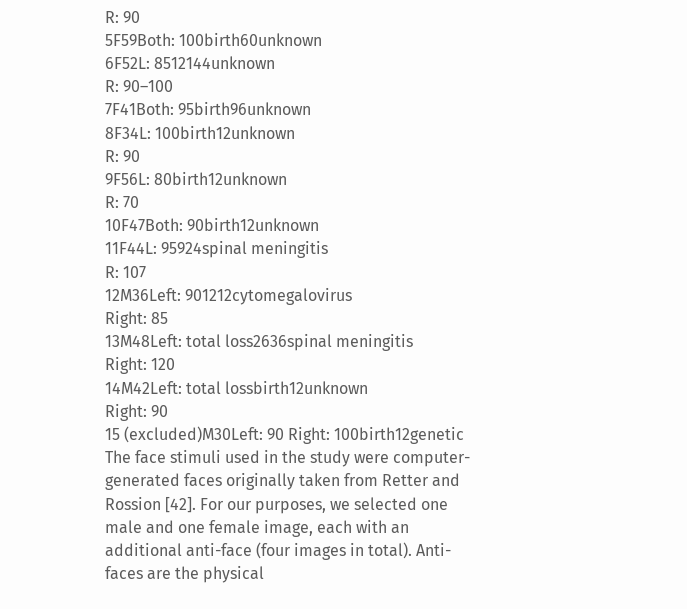R: 90
5F59Both: 100birth60unknown
6F52L: 8512144unknown
R: 90–100
7F41Both: 95birth96unknown
8F34L: 100birth12unknown
R: 90
9F56L: 80birth12unknown
R: 70
10F47Both: 90birth12unknown
11F44L: 95924spinal meningitis
R: 107
12M36Left: 901212cytomegalovirus
Right: 85
13M48Left: total loss2636spinal meningitis
Right: 120
14M42Left: total lossbirth12unknown
Right: 90
15 (excluded)M30Left: 90 Right: 100birth12genetic
The face stimuli used in the study were computer-generated faces originally taken from Retter and Rossion [42]. For our purposes, we selected one male and one female image, each with an additional anti-face (four images in total). Anti-faces are the physical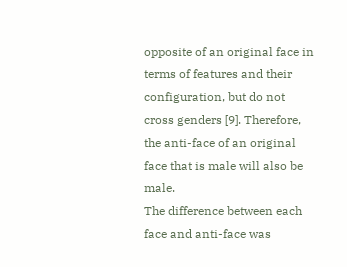opposite of an original face in terms of features and their configuration, but do not cross genders [9]. Therefore, the anti-face of an original face that is male will also be male.
The difference between each face and anti-face was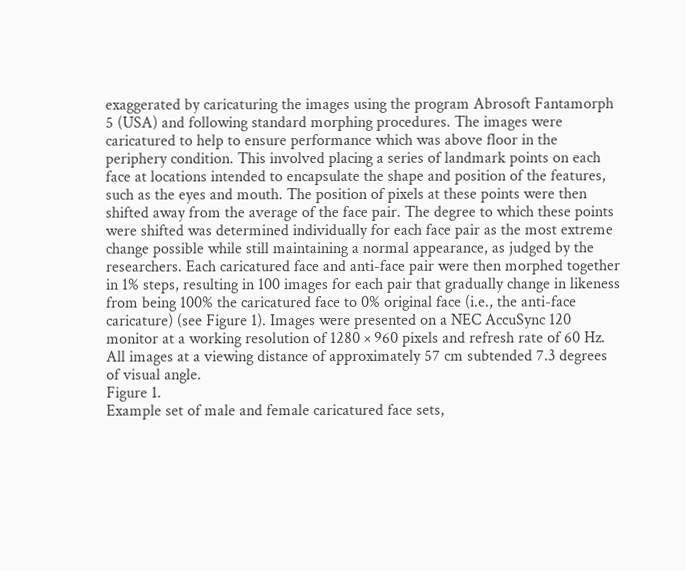exaggerated by caricaturing the images using the program Abrosoft Fantamorph 5 (USA) and following standard morphing procedures. The images were caricatured to help to ensure performance which was above floor in the periphery condition. This involved placing a series of landmark points on each face at locations intended to encapsulate the shape and position of the features, such as the eyes and mouth. The position of pixels at these points were then shifted away from the average of the face pair. The degree to which these points were shifted was determined individually for each face pair as the most extreme change possible while still maintaining a normal appearance, as judged by the researchers. Each caricatured face and anti-face pair were then morphed together in 1% steps, resulting in 100 images for each pair that gradually change in likeness from being 100% the caricatured face to 0% original face (i.e., the anti-face caricature) (see Figure 1). Images were presented on a NEC AccuSync 120 monitor at a working resolution of 1280 × 960 pixels and refresh rate of 60 Hz. All images at a viewing distance of approximately 57 cm subtended 7.3 degrees of visual angle.
Figure 1.
Example set of male and female caricatured face sets,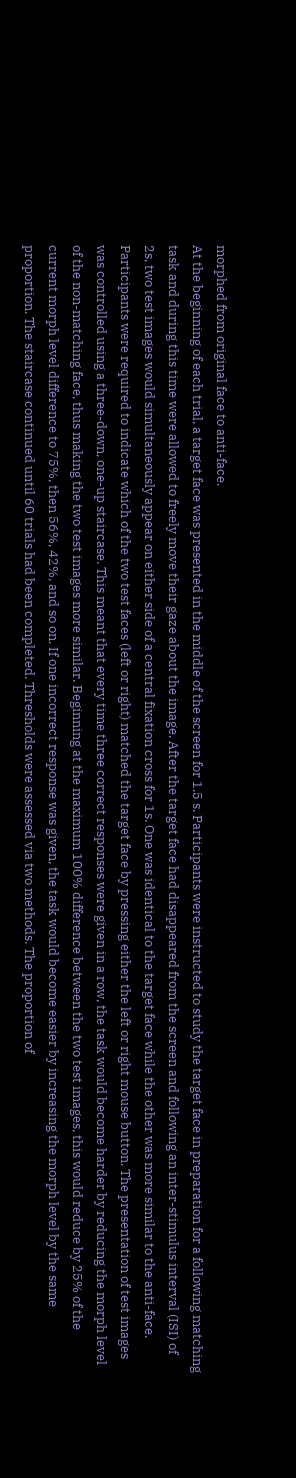morphed from original face to anti-face.
At the beginning of each trial, a target face was presented in the middle of the screen for 1.5 s. Participants were instructed to study the target face in preparation for a following matching task and during this time were allowed to freely move their gaze about the image. After the target face had disappeared from the screen and following an inter-stimulus interval (ISI) of 2s, two test images would simultaneously appear on either side of a central fixation cross for 1s. One was identical to the target face while the other was more similar to the anti-face. Participants were required to indicate which of the two test faces (left or right) matched the target face by pressing either the left or right mouse button. The presentation of test images was controlled using a three-down, one-up staircase. This meant that every time three correct responses were given in a row, the task would become harder by reducing the morph level of the non-matching face, thus making the two test images more similar. Beginning at the maximum 100% difference between the two test images, this would reduce by 25% of the current morph level difference to 75%, then 56%, 42%, and so on. If one incorrect response was given, the task would become easier by increasing the morph level by the same proportion. The staircase continued until 60 trials had been completed. Thresholds were assessed via two methods. The proportion of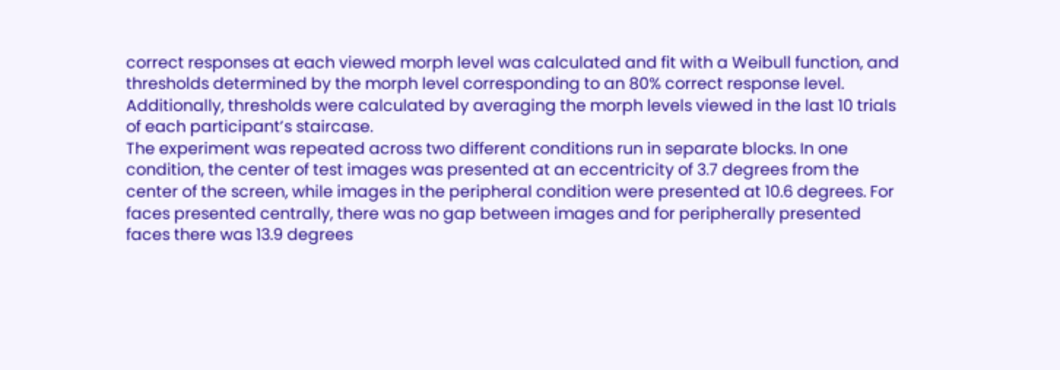correct responses at each viewed morph level was calculated and fit with a Weibull function, and thresholds determined by the morph level corresponding to an 80% correct response level. Additionally, thresholds were calculated by averaging the morph levels viewed in the last 10 trials of each participant’s staircase.
The experiment was repeated across two different conditions run in separate blocks. In one condition, the center of test images was presented at an eccentricity of 3.7 degrees from the center of the screen, while images in the peripheral condition were presented at 10.6 degrees. For faces presented centrally, there was no gap between images and for peripherally presented faces there was 13.9 degrees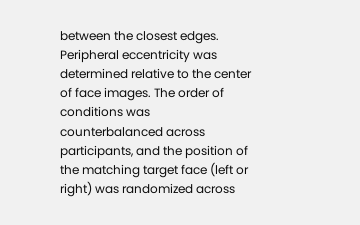between the closest edges. Peripheral eccentricity was determined relative to the center of face images. The order of conditions was counterbalanced across participants, and the position of the matching target face (left or right) was randomized across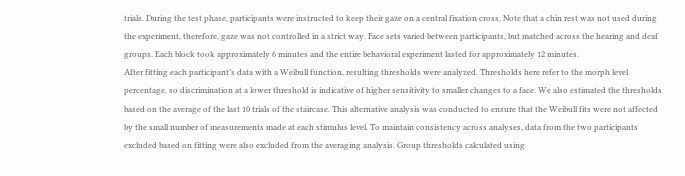trials. During the test phase, participants were instructed to keep their gaze on a central fixation cross. Note that a chin rest was not used during the experiment, therefore, gaze was not controlled in a strict way. Face sets varied between participants, but matched across the hearing and deaf groups. Each block took approximately 6 minutes and the entire behavioral experiment lasted for approximately 12 minutes.
After fitting each participant’s data with a Weibull function, resulting thresholds were analyzed. Thresholds here refer to the morph level percentage, so discrimination at a lower threshold is indicative of higher sensitivity to smaller changes to a face. We also estimated the thresholds based on the average of the last 10 trials of the staircase. This alternative analysis was conducted to ensure that the Weibull fits were not affected by the small number of measurements made at each stimulus level. To maintain consistency across analyses, data from the two participants excluded based on fitting were also excluded from the averaging analysis. Group thresholds calculated using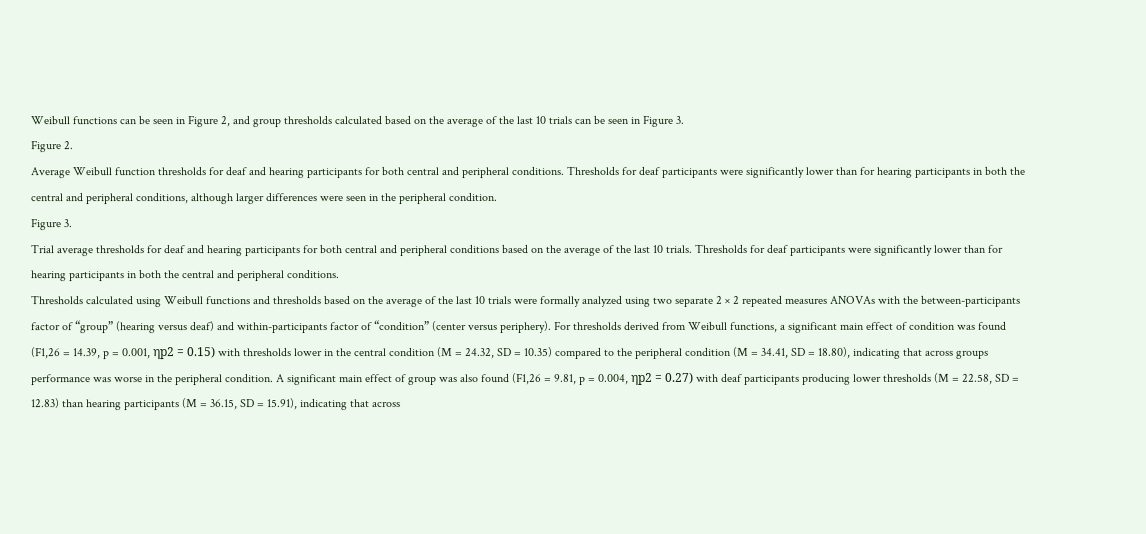Weibull functions can be seen in Figure 2, and group thresholds calculated based on the average of the last 10 trials can be seen in Figure 3.
Figure 2.
Average Weibull function thresholds for deaf and hearing participants for both central and peripheral conditions. Thresholds for deaf participants were significantly lower than for hearing participants in both the central and peripheral conditions, although larger differences were seen in the peripheral condition.
Figure 3.
Trial average thresholds for deaf and hearing participants for both central and peripheral conditions based on the average of the last 10 trials. Thresholds for deaf participants were significantly lower than for hearing participants in both the central and peripheral conditions.
Thresholds calculated using Weibull functions and thresholds based on the average of the last 10 trials were formally analyzed using two separate 2 × 2 repeated measures ANOVAs with the between-participants factor of “group” (hearing versus deaf) and within-participants factor of “condition” (center versus periphery). For thresholds derived from Weibull functions, a significant main effect of condition was found (F1,26 = 14.39, p = 0.001, ηp2 = 0.15) with thresholds lower in the central condition (M = 24.32, SD = 10.35) compared to the peripheral condition (M = 34.41, SD = 18.80), indicating that across groups performance was worse in the peripheral condition. A significant main effect of group was also found (F1,26 = 9.81, p = 0.004, ηp2 = 0.27) with deaf participants producing lower thresholds (M = 22.58, SD = 12.83) than hearing participants (M = 36.15, SD = 15.91), indicating that across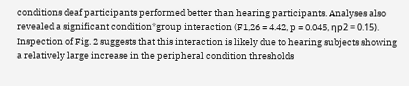conditions deaf participants performed better than hearing participants. Analyses also revealed a significant condition*group interaction (F1,26 = 4.42, p = 0.045, ηp2 = 0.15). Inspection of Fig. 2 suggests that this interaction is likely due to hearing subjects showing a relatively large increase in the peripheral condition thresholds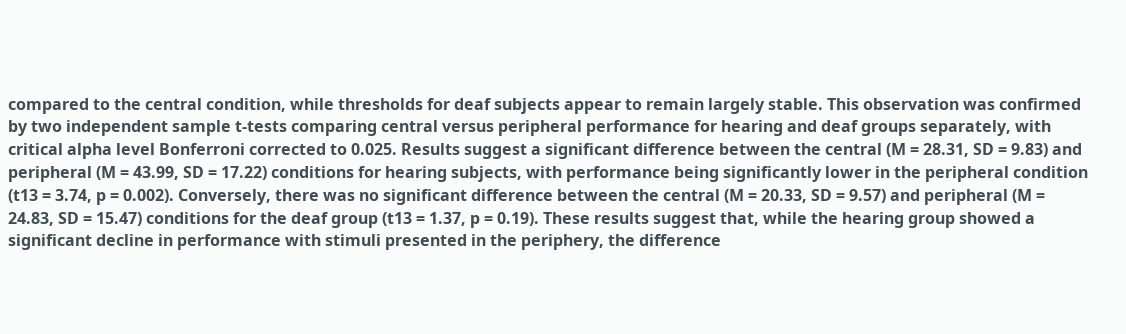compared to the central condition, while thresholds for deaf subjects appear to remain largely stable. This observation was confirmed by two independent sample t-tests comparing central versus peripheral performance for hearing and deaf groups separately, with critical alpha level Bonferroni corrected to 0.025. Results suggest a significant difference between the central (M = 28.31, SD = 9.83) and peripheral (M = 43.99, SD = 17.22) conditions for hearing subjects, with performance being significantly lower in the peripheral condition (t13 = 3.74, p = 0.002). Conversely, there was no significant difference between the central (M = 20.33, SD = 9.57) and peripheral (M = 24.83, SD = 15.47) conditions for the deaf group (t13 = 1.37, p = 0.19). These results suggest that, while the hearing group showed a significant decline in performance with stimuli presented in the periphery, the difference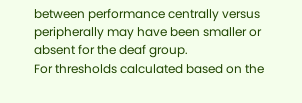between performance centrally versus peripherally may have been smaller or absent for the deaf group.
For thresholds calculated based on the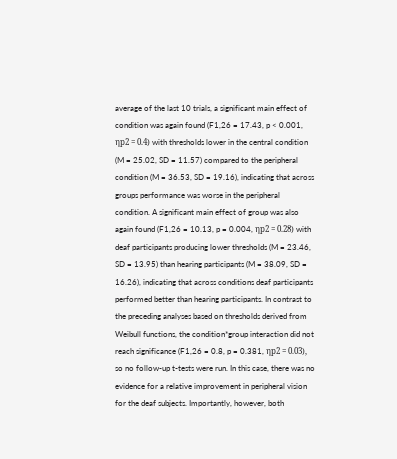average of the last 10 trials, a significant main effect of condition was again found (F1,26 = 17.43, p < 0.001, ηp2 = 0.4) with thresholds lower in the central condition (M = 25.02, SD = 11.57) compared to the peripheral condition (M = 36.53, SD = 19.16), indicating that across groups performance was worse in the peripheral condition. A significant main effect of group was also again found (F1,26 = 10.13, p = 0.004, ηp2 = 0.28) with deaf participants producing lower thresholds (M = 23.46, SD = 13.95) than hearing participants (M = 38.09, SD = 16.26), indicating that across conditions deaf participants performed better than hearing participants. In contrast to the preceding analyses based on thresholds derived from Weibull functions, the condition*group interaction did not reach significance (F1,26 = 0.8, p = 0.381, ηp2 = 0.03), so no follow-up t-tests were run. In this case, there was no evidence for a relative improvement in peripheral vision for the deaf subjects. Importantly, however, both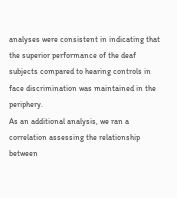analyses were consistent in indicating that the superior performance of the deaf subjects compared to hearing controls in face discrimination was maintained in the periphery.
As an additional analysis, we ran a correlation assessing the relationship between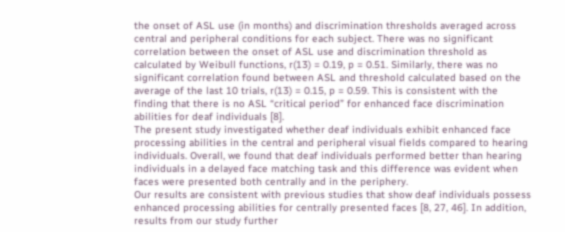the onset of ASL use (in months) and discrimination thresholds averaged across central and peripheral conditions for each subject. There was no significant correlation between the onset of ASL use and discrimination threshold as calculated by Weibull functions, r(13) = 0.19, p = 0.51. Similarly, there was no significant correlation found between ASL and threshold calculated based on the average of the last 10 trials, r(13) = 0.15, p = 0.59. This is consistent with the finding that there is no ASL “critical period” for enhanced face discrimination abilities for deaf individuals [8].
The present study investigated whether deaf individuals exhibit enhanced face processing abilities in the central and peripheral visual fields compared to hearing individuals. Overall, we found that deaf individuals performed better than hearing individuals in a delayed face matching task and this difference was evident when faces were presented both centrally and in the periphery.
Our results are consistent with previous studies that show deaf individuals possess enhanced processing abilities for centrally presented faces [8, 27, 46]. In addition, results from our study further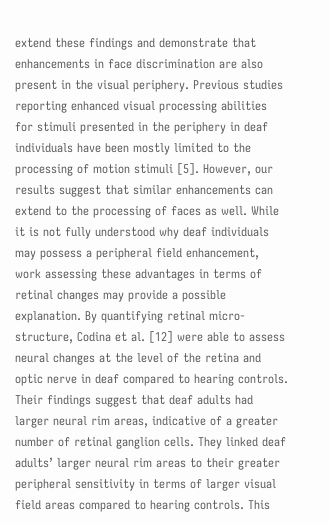extend these findings and demonstrate that enhancements in face discrimination are also present in the visual periphery. Previous studies reporting enhanced visual processing abilities for stimuli presented in the periphery in deaf individuals have been mostly limited to the processing of motion stimuli [5]. However, our results suggest that similar enhancements can extend to the processing of faces as well. While it is not fully understood why deaf individuals may possess a peripheral field enhancement, work assessing these advantages in terms of retinal changes may provide a possible explanation. By quantifying retinal micro-structure, Codina et al. [12] were able to assess neural changes at the level of the retina and optic nerve in deaf compared to hearing controls. Their findings suggest that deaf adults had larger neural rim areas, indicative of a greater number of retinal ganglion cells. They linked deaf adults’ larger neural rim areas to their greater peripheral sensitivity in terms of larger visual field areas compared to hearing controls. This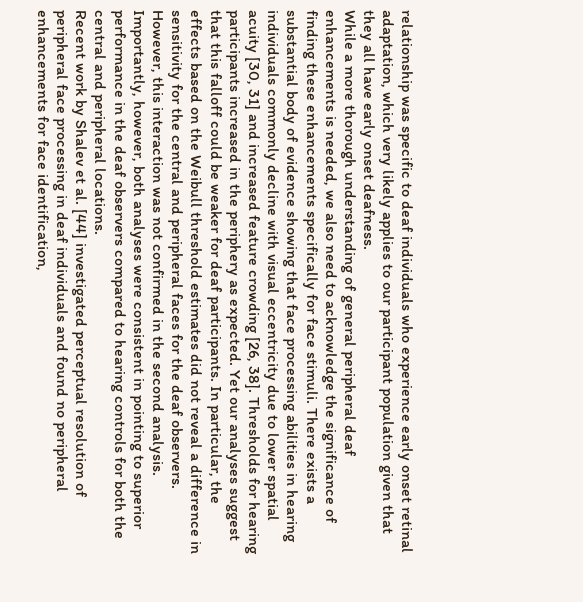relationship was specific to deaf individuals who experience early onset retinal adaptation, which very likely applies to our participant population given that they all have early onset deafness.
While a more thorough understanding of general peripheral deaf enhancements is needed, we also need to acknowledge the significance of finding these enhancements specifically for face stimuli. There exists a substantial body of evidence showing that face processing abilities in hearing individuals commonly decline with visual eccentricity due to lower spatial acuity [30, 31] and increased feature crowding [26, 38]. Thresholds for hearing participants increased in the periphery as expected. Yet our analyses suggest that this falloff could be weaker for deaf participants. In particular, the effects based on the Weibull threshold estimates did not reveal a difference in sensitivity for the central and peripheral faces for the deaf observers. However, this interaction was not confirmed in the second analysis. Importantly, however, both analyses were consistent in pointing to superior performance in the deaf observers compared to hearing controls for both the central and peripheral locations.
Recent work by Shalev et al. [44] investigated perceptual resolution of peripheral face processing in deaf individuals and found no peripheral enhancements for face identification,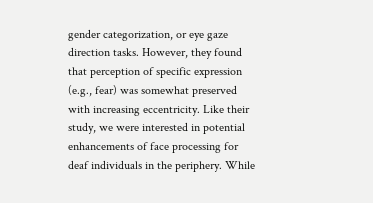gender categorization, or eye gaze direction tasks. However, they found that perception of specific expression (e.g., fear) was somewhat preserved with increasing eccentricity. Like their study, we were interested in potential enhancements of face processing for deaf individuals in the periphery. While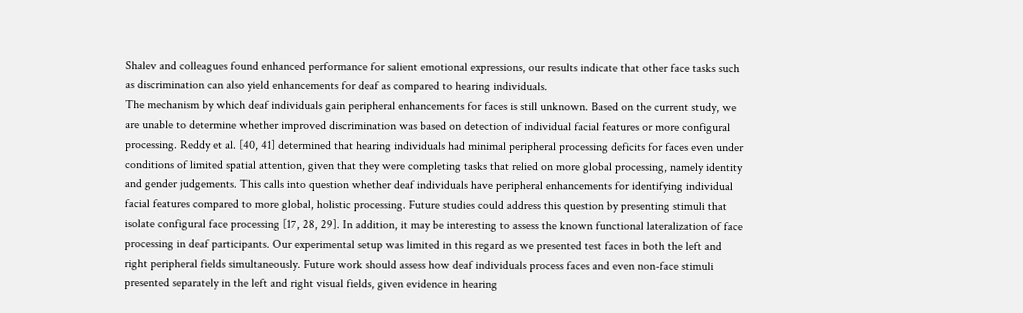Shalev and colleagues found enhanced performance for salient emotional expressions, our results indicate that other face tasks such as discrimination can also yield enhancements for deaf as compared to hearing individuals.
The mechanism by which deaf individuals gain peripheral enhancements for faces is still unknown. Based on the current study, we are unable to determine whether improved discrimination was based on detection of individual facial features or more configural processing. Reddy et al. [40, 41] determined that hearing individuals had minimal peripheral processing deficits for faces even under conditions of limited spatial attention, given that they were completing tasks that relied on more global processing, namely identity and gender judgements. This calls into question whether deaf individuals have peripheral enhancements for identifying individual facial features compared to more global, holistic processing. Future studies could address this question by presenting stimuli that isolate configural face processing [17, 28, 29]. In addition, it may be interesting to assess the known functional lateralization of face processing in deaf participants. Our experimental setup was limited in this regard as we presented test faces in both the left and right peripheral fields simultaneously. Future work should assess how deaf individuals process faces and even non-face stimuli presented separately in the left and right visual fields, given evidence in hearing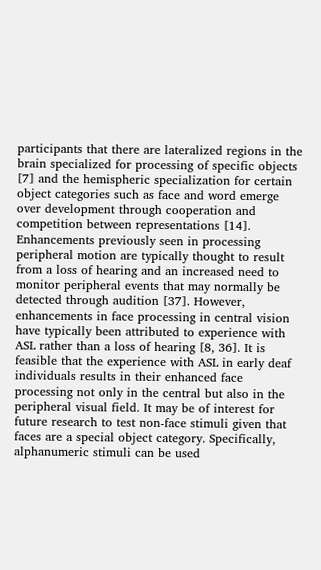participants that there are lateralized regions in the brain specialized for processing of specific objects [7] and the hemispheric specialization for certain object categories such as face and word emerge over development through cooperation and competition between representations [14].
Enhancements previously seen in processing peripheral motion are typically thought to result from a loss of hearing and an increased need to monitor peripheral events that may normally be detected through audition [37]. However, enhancements in face processing in central vision have typically been attributed to experience with ASL rather than a loss of hearing [8, 36]. It is feasible that the experience with ASL in early deaf individuals results in their enhanced face processing not only in the central but also in the peripheral visual field. It may be of interest for future research to test non-face stimuli given that faces are a special object category. Specifically, alphanumeric stimuli can be used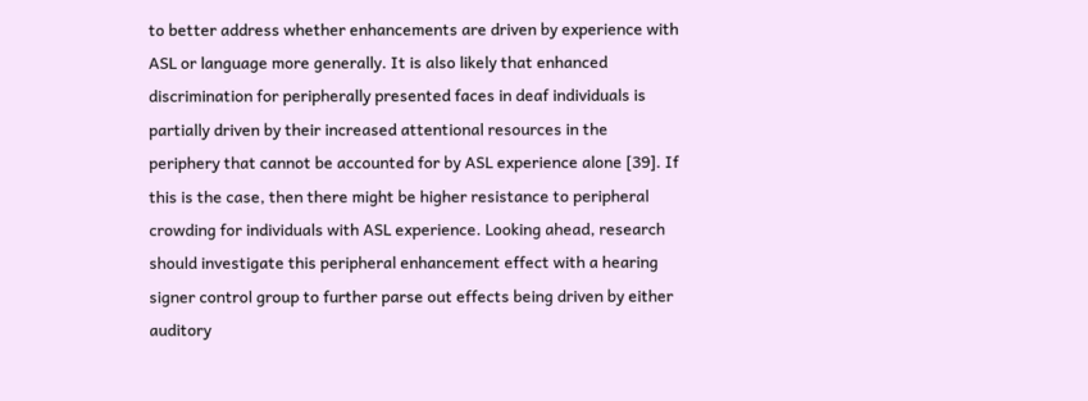to better address whether enhancements are driven by experience with ASL or language more generally. It is also likely that enhanced discrimination for peripherally presented faces in deaf individuals is partially driven by their increased attentional resources in the periphery that cannot be accounted for by ASL experience alone [39]. If this is the case, then there might be higher resistance to peripheral crowding for individuals with ASL experience. Looking ahead, research should investigate this peripheral enhancement effect with a hearing signer control group to further parse out effects being driven by either auditory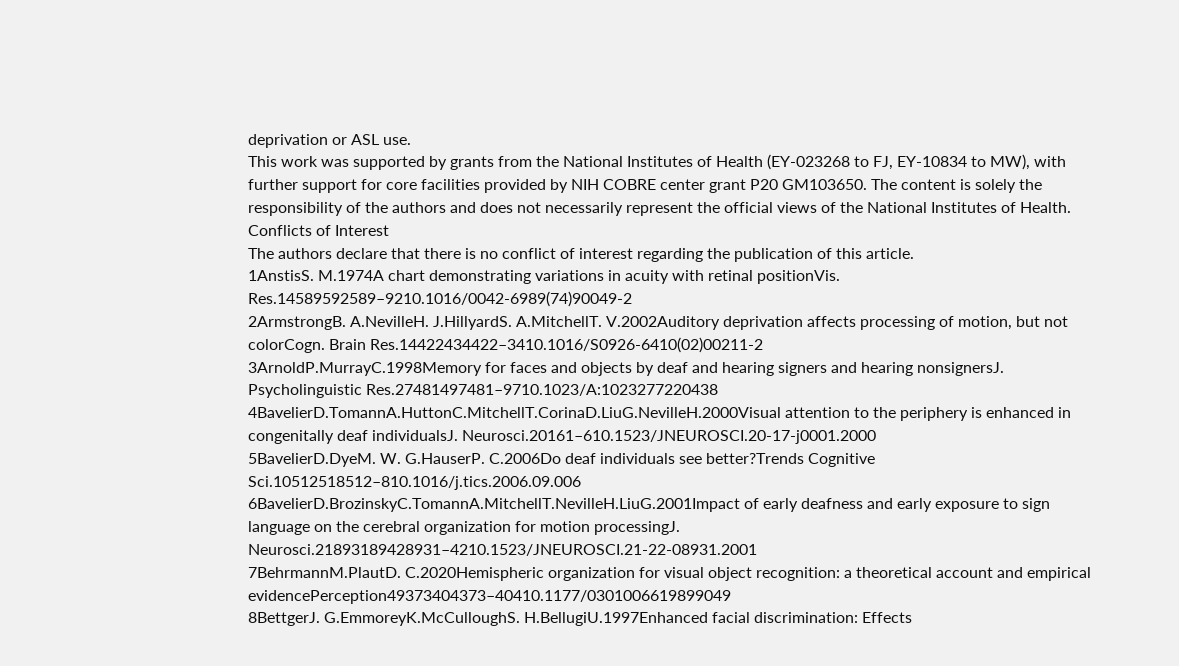deprivation or ASL use.
This work was supported by grants from the National Institutes of Health (EY-023268 to FJ, EY-10834 to MW), with further support for core facilities provided by NIH COBRE center grant P20 GM103650. The content is solely the responsibility of the authors and does not necessarily represent the official views of the National Institutes of Health.
Conflicts of Interest
The authors declare that there is no conflict of interest regarding the publication of this article.
1AnstisS. M.1974A chart demonstrating variations in acuity with retinal positionVis. Res.14589592589–9210.1016/0042-6989(74)90049-2
2ArmstrongB. A.NevilleH. J.HillyardS. A.MitchellT. V.2002Auditory deprivation affects processing of motion, but not colorCogn. Brain Res.14422434422–3410.1016/S0926-6410(02)00211-2
3ArnoldP.MurrayC.1998Memory for faces and objects by deaf and hearing signers and hearing nonsignersJ. Psycholinguistic Res.27481497481–9710.1023/A:1023277220438
4BavelierD.TomannA.HuttonC.MitchellT.CorinaD.LiuG.NevilleH.2000Visual attention to the periphery is enhanced in congenitally deaf individualsJ. Neurosci.20161–610.1523/JNEUROSCI.20-17-j0001.2000
5BavelierD.DyeM. W. G.HauserP. C.2006Do deaf individuals see better?Trends Cognitive Sci.10512518512–810.1016/j.tics.2006.09.006
6BavelierD.BrozinskyC.TomannA.MitchellT.NevilleH.LiuG.2001Impact of early deafness and early exposure to sign language on the cerebral organization for motion processingJ. Neurosci.21893189428931–4210.1523/JNEUROSCI.21-22-08931.2001
7BehrmannM.PlautD. C.2020Hemispheric organization for visual object recognition: a theoretical account and empirical evidencePerception49373404373–40410.1177/0301006619899049
8BettgerJ. G.EmmoreyK.McCulloughS. H.BellugiU.1997Enhanced facial discrimination: Effects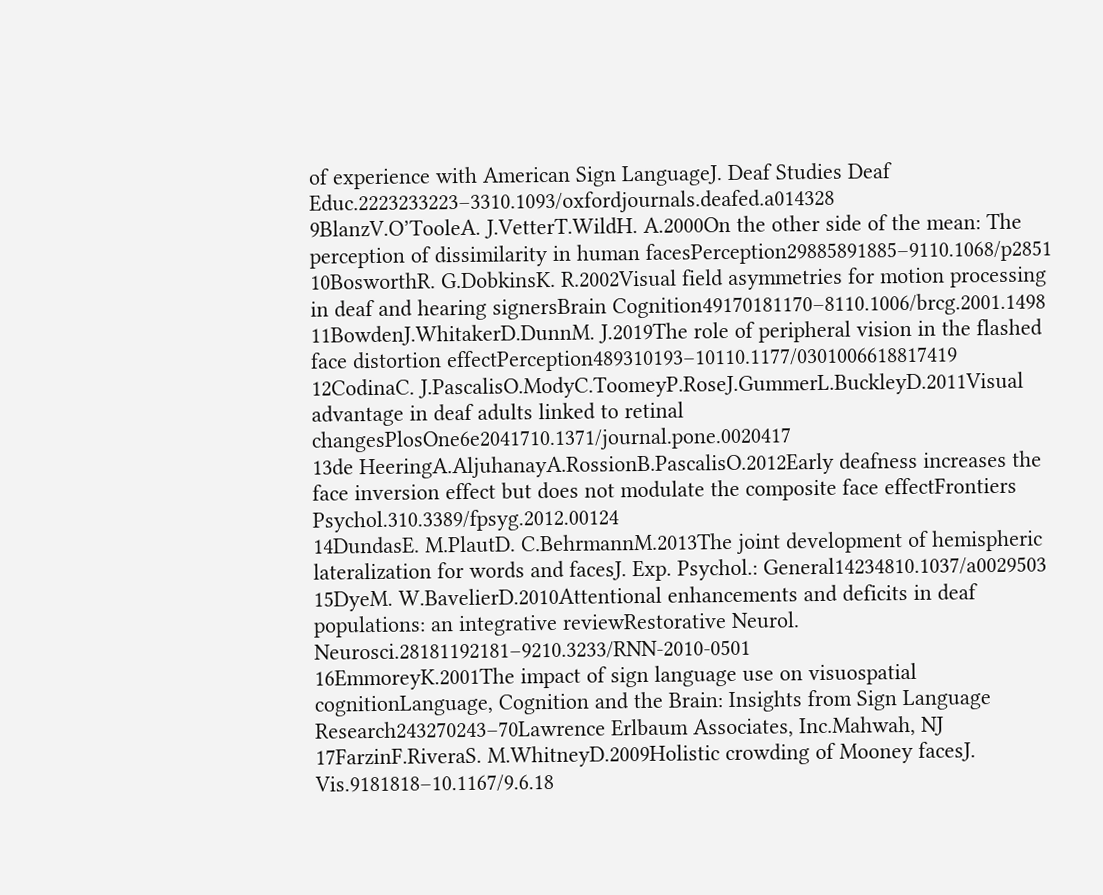of experience with American Sign LanguageJ. Deaf Studies Deaf Educ.2223233223–3310.1093/oxfordjournals.deafed.a014328
9BlanzV.O’TooleA. J.VetterT.WildH. A.2000On the other side of the mean: The perception of dissimilarity in human facesPerception29885891885–9110.1068/p2851
10BosworthR. G.DobkinsK. R.2002Visual field asymmetries for motion processing in deaf and hearing signersBrain Cognition49170181170–8110.1006/brcg.2001.1498
11BowdenJ.WhitakerD.DunnM. J.2019The role of peripheral vision in the flashed face distortion effectPerception489310193–10110.1177/0301006618817419
12CodinaC. J.PascalisO.ModyC.ToomeyP.RoseJ.GummerL.BuckleyD.2011Visual advantage in deaf adults linked to retinal changesPlosOne6e2041710.1371/journal.pone.0020417
13de HeeringA.AljuhanayA.RossionB.PascalisO.2012Early deafness increases the face inversion effect but does not modulate the composite face effectFrontiers Psychol.310.3389/fpsyg.2012.00124
14DundasE. M.PlautD. C.BehrmannM.2013The joint development of hemispheric lateralization for words and facesJ. Exp. Psychol.: General14234810.1037/a0029503
15DyeM. W.BavelierD.2010Attentional enhancements and deficits in deaf populations: an integrative reviewRestorative Neurol. Neurosci.28181192181–9210.3233/RNN-2010-0501
16EmmoreyK.2001The impact of sign language use on visuospatial cognitionLanguage, Cognition and the Brain: Insights from Sign Language Research243270243–70Lawrence Erlbaum Associates, Inc.Mahwah, NJ
17FarzinF.RiveraS. M.WhitneyD.2009Holistic crowding of Mooney facesJ. Vis.9181818–10.1167/9.6.18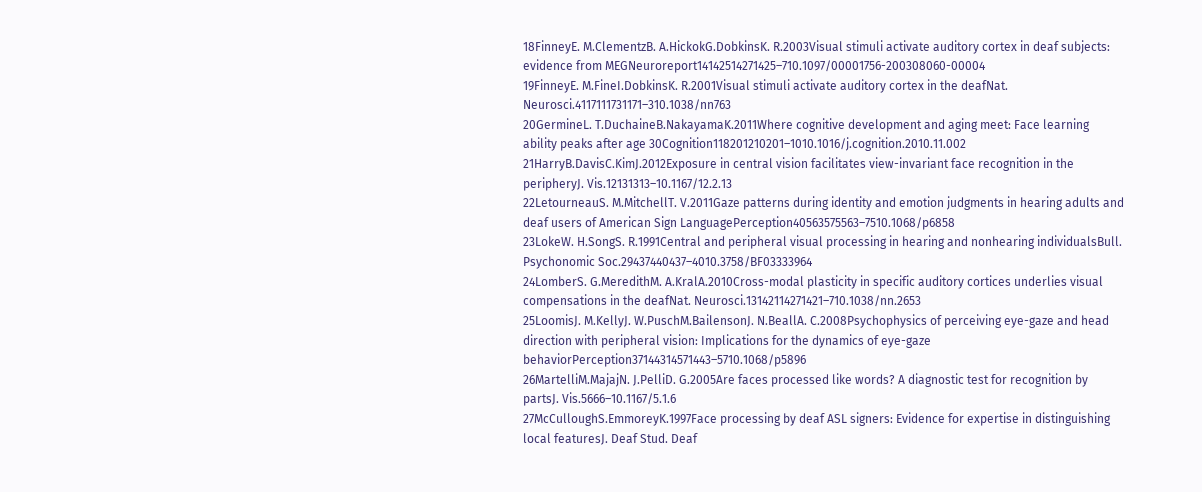18FinneyE. M.ClementzB. A.HickokG.DobkinsK. R.2003Visual stimuli activate auditory cortex in deaf subjects: evidence from MEGNeuroreport14142514271425–710.1097/00001756-200308060-00004
19FinneyE. M.FineI.DobkinsK. R.2001Visual stimuli activate auditory cortex in the deafNat. Neurosci.4117111731171–310.1038/nn763
20GermineL. T.DuchaineB.NakayamaK.2011Where cognitive development and aging meet: Face learning ability peaks after age 30Cognition118201210201–1010.1016/j.cognition.2010.11.002
21HarryB.DavisC.KimJ.2012Exposure in central vision facilitates view-invariant face recognition in the peripheryJ. Vis.12131313–10.1167/12.2.13
22LetourneauS. M.MitchellT. V.2011Gaze patterns during identity and emotion judgments in hearing adults and deaf users of American Sign LanguagePerception40563575563–7510.1068/p6858
23LokeW. H.SongS. R.1991Central and peripheral visual processing in hearing and nonhearing individualsBull. Psychonomic Soc.29437440437–4010.3758/BF03333964
24LomberS. G.MeredithM. A.KralA.2010Cross-modal plasticity in specific auditory cortices underlies visual compensations in the deafNat. Neurosci.13142114271421–710.1038/nn.2653
25LoomisJ. M.KellyJ. W.PuschM.BailensonJ. N.BeallA. C.2008Psychophysics of perceiving eye-gaze and head direction with peripheral vision: Implications for the dynamics of eye-gaze behaviorPerception37144314571443–5710.1068/p5896
26MartelliM.MajajN. J.PelliD. G.2005Are faces processed like words? A diagnostic test for recognition by partsJ. Vis.5666–10.1167/5.1.6
27McCulloughS.EmmoreyK.1997Face processing by deaf ASL signers: Evidence for expertise in distinguishing local featuresJ. Deaf Stud. Deaf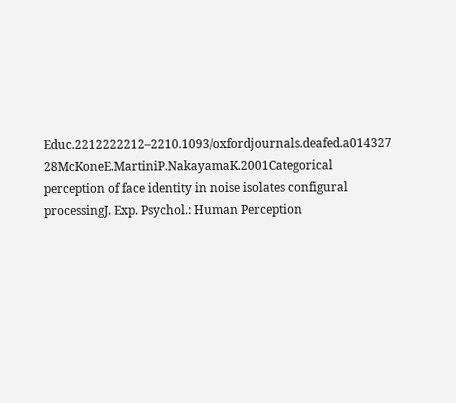Educ.2212222212–2210.1093/oxfordjournals.deafed.a014327
28McKoneE.MartiniP.NakayamaK.2001Categorical perception of face identity in noise isolates configural processingJ. Exp. Psychol.: Human Perception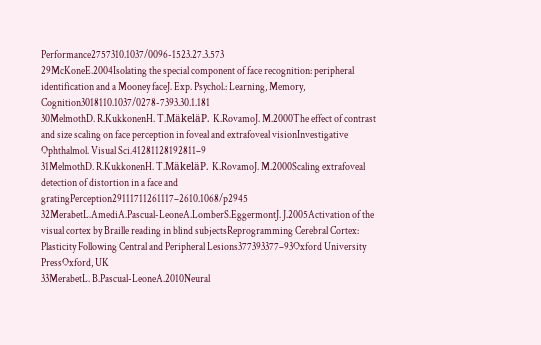Performance2757310.1037/0096-1523.27.3.573
29McKoneE.2004Isolating the special component of face recognition: peripheral identification and a Mooney faceJ. Exp. Psychol.: Learning, Memory, Cognition3018110.1037/0278-7393.30.1.181
30MelmothD. R.KukkonenH. T.MäkeläP. K.RovamoJ. M.2000The effect of contrast and size scaling on face perception in foveal and extrafoveal visionInvestigative Ophthalmol. Visual Sci.41281128192811–9
31MelmothD. R.KukkonenH. T.MäkeläP. K.RovamoJ. M.2000Scaling extrafoveal detection of distortion in a face and gratingPerception29111711261117–2610.1068/p2945
32MerabetL.AmediA.Pascual-LeoneA.LomberS.EggermontJ. J.2005Activation of the visual cortex by Braille reading in blind subjectsReprogramming Cerebral Cortex: Plasticity Following Central and Peripheral Lesions377393377–93Oxford University PressOxford, UK
33MerabetL. B.Pascual-LeoneA.2010Neural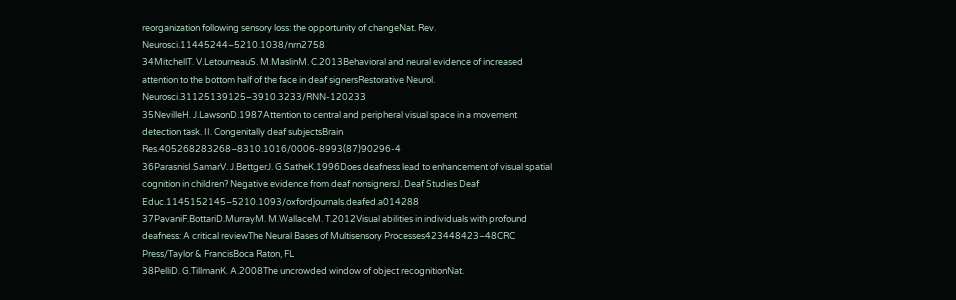reorganization following sensory loss: the opportunity of changeNat. Rev. Neurosci.11445244–5210.1038/nrn2758
34MitchellT. V.LetourneauS. M.MaslinM. C.2013Behavioral and neural evidence of increased attention to the bottom half of the face in deaf signersRestorative Neurol. Neurosci.31125139125–3910.3233/RNN-120233
35NevilleH. J.LawsonD.1987Attention to central and peripheral visual space in a movement detection task. II. Congenitally deaf subjectsBrain Res.405268283268–8310.1016/0006-8993(87)90296-4
36ParasnisI.SamarV. J.BettgerJ. G.SatheK.1996Does deafness lead to enhancement of visual spatial cognition in children? Negative evidence from deaf nonsignersJ. Deaf Studies Deaf Educ.1145152145–5210.1093/oxfordjournals.deafed.a014288
37PavaniF.BottariD.MurrayM. M.WallaceM. T.2012Visual abilities in individuals with profound deafness: A critical reviewThe Neural Bases of Multisensory Processes423448423–48CRC Press/Taylor & FrancisBoca Raton, FL
38PelliD. G.TillmanK. A.2008The uncrowded window of object recognitionNat.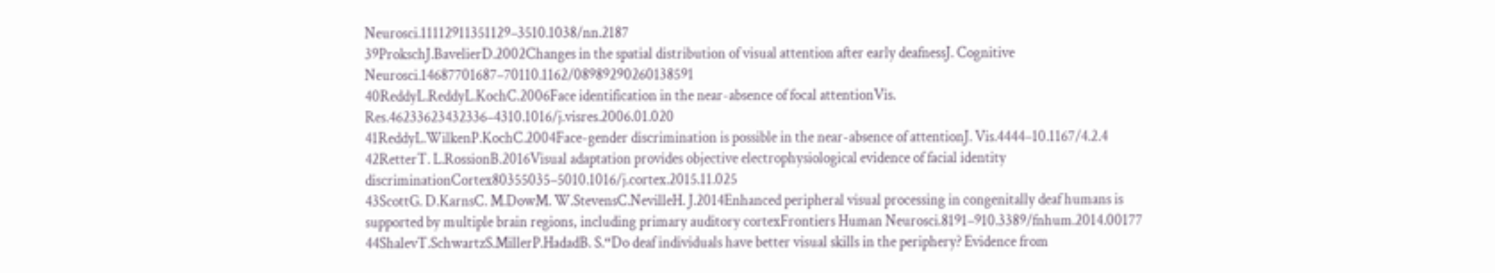Neurosci.11112911351129–3510.1038/nn.2187
39ProkschJ.BavelierD.2002Changes in the spatial distribution of visual attention after early deafnessJ. Cognitive Neurosci.14687701687–70110.1162/08989290260138591
40ReddyL.ReddyL.KochC.2006Face identification in the near-absence of focal attentionVis. Res.46233623432336–4310.1016/j.visres.2006.01.020
41ReddyL.WilkenP.KochC.2004Face-gender discrimination is possible in the near-absence of attentionJ. Vis.4444–10.1167/4.2.4
42RetterT. L.RossionB.2016Visual adaptation provides objective electrophysiological evidence of facial identity discriminationCortex80355035–5010.1016/j.cortex.2015.11.025
43ScottG. D.KarnsC. M.DowM. W.StevensC.NevilleH. J.2014Enhanced peripheral visual processing in congenitally deaf humans is supported by multiple brain regions, including primary auditory cortexFrontiers Human Neurosci.8191–910.3389/fnhum.2014.00177
44ShalevT.SchwartzS.MillerP.HadadB. S.“Do deaf individuals have better visual skills in the periphery? Evidence from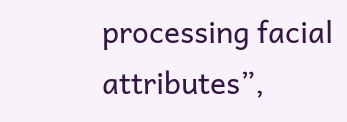processing facial attributes”,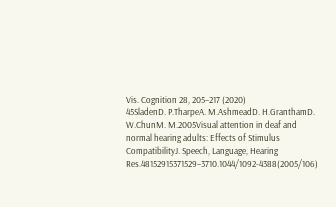Vis. Cognition 28, 205–217 (2020)
45SladenD. P.TharpeA. M.AshmeadD. H.GranthamD. W.ChunM. M.2005Visual attention in deaf and normal hearing adults: Effects of Stimulus CompatibilityJ. Speech, Language, Hearing Res.48152915371529–3710.1044/1092-4388(2005/106)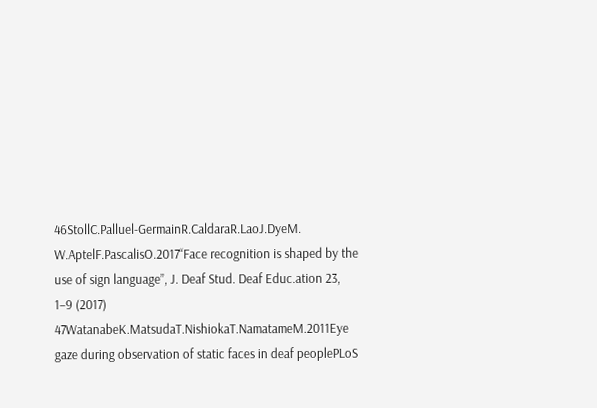46StollC.Palluel-GermainR.CaldaraR.LaoJ.DyeM. W.AptelF.PascalisO.2017“Face recognition is shaped by the use of sign language”, J. Deaf Stud. Deaf Educ.ation 23, 1–9 (2017)
47WatanabeK.MatsudaT.NishiokaT.NamatameM.2011Eye gaze during observation of static faces in deaf peoplePLoS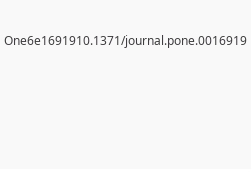One6e1691910.1371/journal.pone.0016919